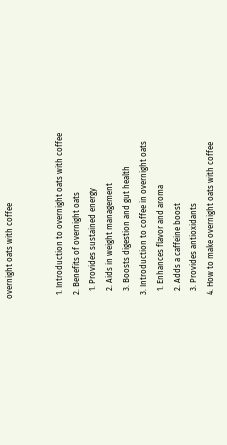overnight oats with coffee


  1. Introduction to overnight oats with coffee
  2. Benefits of overnight oats
    1. Provides sustained energy
    2. Aids in weight management
    3. Boosts digestion and gut health
  3. Introduction to coffee in overnight oats
    1. Enhances flavor and aroma
    2. Adds a caffeine boost
    3. Provides antioxidants
  4. How to make overnight oats with coffee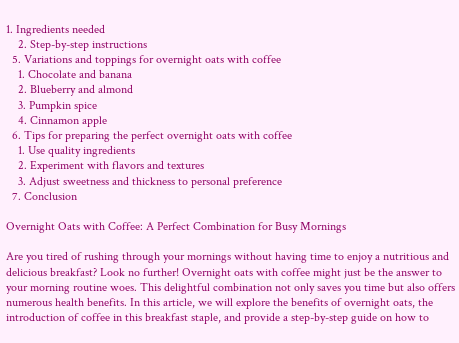1. Ingredients needed
    2. Step-by-step instructions
  5. Variations and toppings for overnight oats with coffee
    1. Chocolate and banana
    2. Blueberry and almond
    3. Pumpkin spice
    4. Cinnamon apple
  6. Tips for preparing the perfect overnight oats with coffee
    1. Use quality ingredients
    2. Experiment with flavors and textures
    3. Adjust sweetness and thickness to personal preference
  7. Conclusion

Overnight Oats with Coffee: A Perfect Combination for Busy Mornings

Are you tired of rushing through your mornings without having time to enjoy a nutritious and delicious breakfast? Look no further! Overnight oats with coffee might just be the answer to your morning routine woes. This delightful combination not only saves you time but also offers numerous health benefits. In this article, we will explore the benefits of overnight oats, the introduction of coffee in this breakfast staple, and provide a step-by-step guide on how to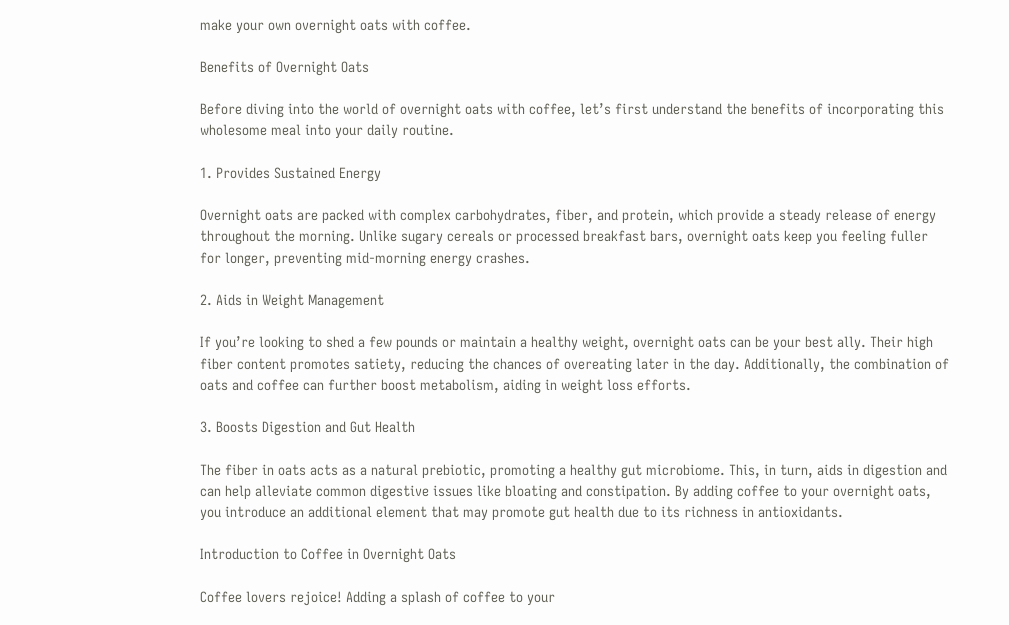make your own overnight oats with coffee.

Benefits of Overnight Oats

Before diving into the world of overnight oats with coffee, let’s first understand the benefits of incorporating this wholesome meal into your daily routine.

1. Provides Sustained Energy

Overnight oats are packed with complex carbohydrates, fiber, and protein, which provide a steady release of energy throughout the morning. Unlike sugary cereals or processed breakfast bars, overnight oats keep you feeling fuller for longer, preventing mid-morning energy crashes.

2. Aids in Weight Management

If you’re looking to shed a few pounds or maintain a healthy weight, overnight oats can be your best ally. Their high fiber content promotes satiety, reducing the chances of overeating later in the day. Additionally, the combination of oats and coffee can further boost metabolism, aiding in weight loss efforts.

3. Boosts Digestion and Gut Health

The fiber in oats acts as a natural prebiotic, promoting a healthy gut microbiome. This, in turn, aids in digestion and can help alleviate common digestive issues like bloating and constipation. By adding coffee to your overnight oats, you introduce an additional element that may promote gut health due to its richness in antioxidants.

Introduction to Coffee in Overnight Oats

Coffee lovers rejoice! Adding a splash of coffee to your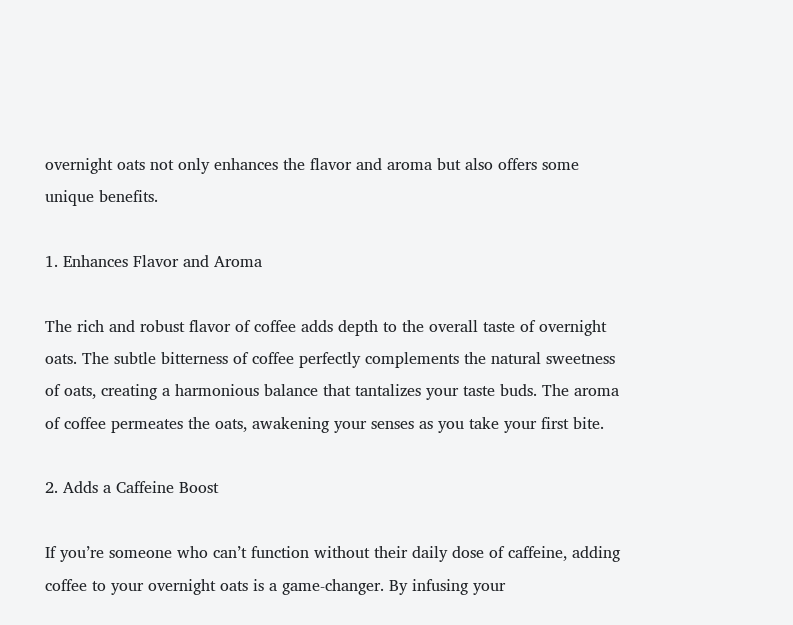overnight oats not only enhances the flavor and aroma but also offers some unique benefits.

1. Enhances Flavor and Aroma

The rich and robust flavor of coffee adds depth to the overall taste of overnight oats. The subtle bitterness of coffee perfectly complements the natural sweetness of oats, creating a harmonious balance that tantalizes your taste buds. The aroma of coffee permeates the oats, awakening your senses as you take your first bite.

2. Adds a Caffeine Boost

If you’re someone who can’t function without their daily dose of caffeine, adding coffee to your overnight oats is a game-changer. By infusing your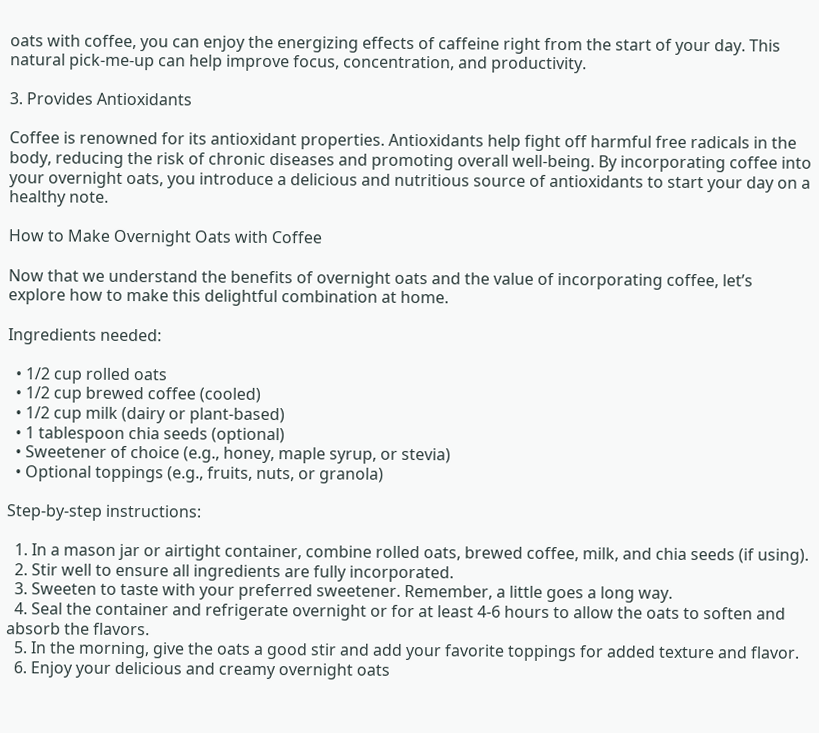oats with coffee, you can enjoy the energizing effects of caffeine right from the start of your day. This natural pick-me-up can help improve focus, concentration, and productivity.

3. Provides Antioxidants

Coffee is renowned for its antioxidant properties. Antioxidants help fight off harmful free radicals in the body, reducing the risk of chronic diseases and promoting overall well-being. By incorporating coffee into your overnight oats, you introduce a delicious and nutritious source of antioxidants to start your day on a healthy note.

How to Make Overnight Oats with Coffee

Now that we understand the benefits of overnight oats and the value of incorporating coffee, let’s explore how to make this delightful combination at home.

Ingredients needed:

  • 1/2 cup rolled oats
  • 1/2 cup brewed coffee (cooled)
  • 1/2 cup milk (dairy or plant-based)
  • 1 tablespoon chia seeds (optional)
  • Sweetener of choice (e.g., honey, maple syrup, or stevia)
  • Optional toppings (e.g., fruits, nuts, or granola)

Step-by-step instructions:

  1. In a mason jar or airtight container, combine rolled oats, brewed coffee, milk, and chia seeds (if using).
  2. Stir well to ensure all ingredients are fully incorporated.
  3. Sweeten to taste with your preferred sweetener. Remember, a little goes a long way.
  4. Seal the container and refrigerate overnight or for at least 4-6 hours to allow the oats to soften and absorb the flavors.
  5. In the morning, give the oats a good stir and add your favorite toppings for added texture and flavor.
  6. Enjoy your delicious and creamy overnight oats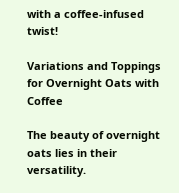with a coffee-infused twist!

Variations and Toppings for Overnight Oats with Coffee

The beauty of overnight oats lies in their versatility.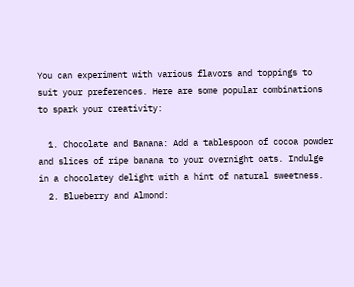You can experiment with various flavors and toppings to suit your preferences. Here are some popular combinations to spark your creativity:

  1. Chocolate and Banana: Add a tablespoon of cocoa powder and slices of ripe banana to your overnight oats. Indulge in a chocolatey delight with a hint of natural sweetness.
  2. Blueberry and Almond: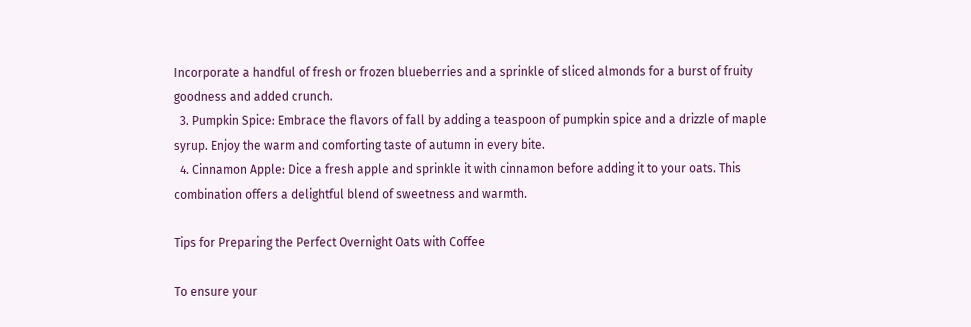Incorporate a handful of fresh or frozen blueberries and a sprinkle of sliced almonds for a burst of fruity goodness and added crunch.
  3. Pumpkin Spice: Embrace the flavors of fall by adding a teaspoon of pumpkin spice and a drizzle of maple syrup. Enjoy the warm and comforting taste of autumn in every bite.
  4. Cinnamon Apple: Dice a fresh apple and sprinkle it with cinnamon before adding it to your oats. This combination offers a delightful blend of sweetness and warmth.

Tips for Preparing the Perfect Overnight Oats with Coffee

To ensure your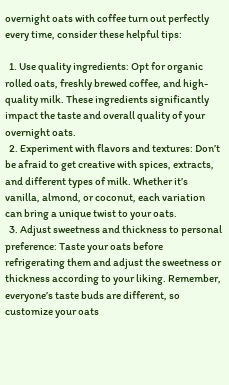overnight oats with coffee turn out perfectly every time, consider these helpful tips:

  1. Use quality ingredients: Opt for organic rolled oats, freshly brewed coffee, and high-quality milk. These ingredients significantly impact the taste and overall quality of your overnight oats.
  2. Experiment with flavors and textures: Don’t be afraid to get creative with spices, extracts, and different types of milk. Whether it’s vanilla, almond, or coconut, each variation can bring a unique twist to your oats.
  3. Adjust sweetness and thickness to personal preference: Taste your oats before refrigerating them and adjust the sweetness or thickness according to your liking. Remember, everyone’s taste buds are different, so customize your oats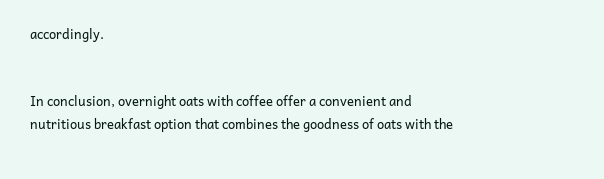accordingly.


In conclusion, overnight oats with coffee offer a convenient and nutritious breakfast option that combines the goodness of oats with the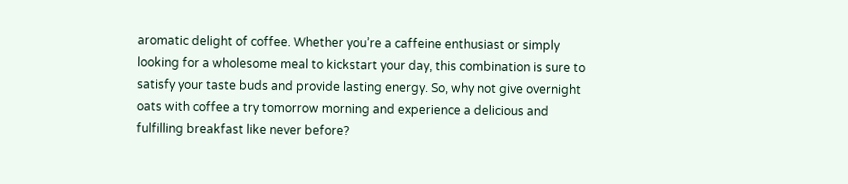aromatic delight of coffee. Whether you’re a caffeine enthusiast or simply looking for a wholesome meal to kickstart your day, this combination is sure to satisfy your taste buds and provide lasting energy. So, why not give overnight oats with coffee a try tomorrow morning and experience a delicious and fulfilling breakfast like never before?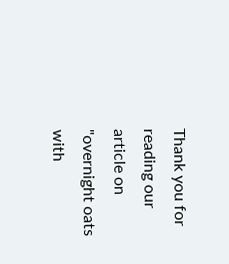Thank you for reading our article on "overnight oats with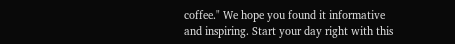coffee." We hope you found it informative and inspiring. Start your day right with this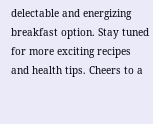delectable and energizing breakfast option. Stay tuned for more exciting recipes and health tips. Cheers to a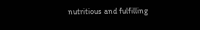nutritious and fulfilling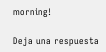morning!

Deja una respuesta